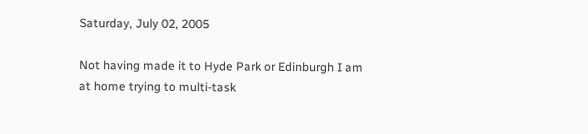Saturday, July 02, 2005

Not having made it to Hyde Park or Edinburgh I am at home trying to multi-task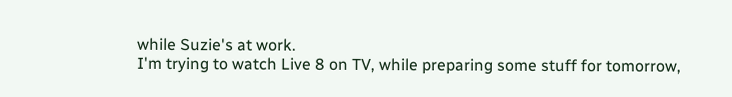while Suzie's at work.
I'm trying to watch Live 8 on TV, while preparing some stuff for tomorrow,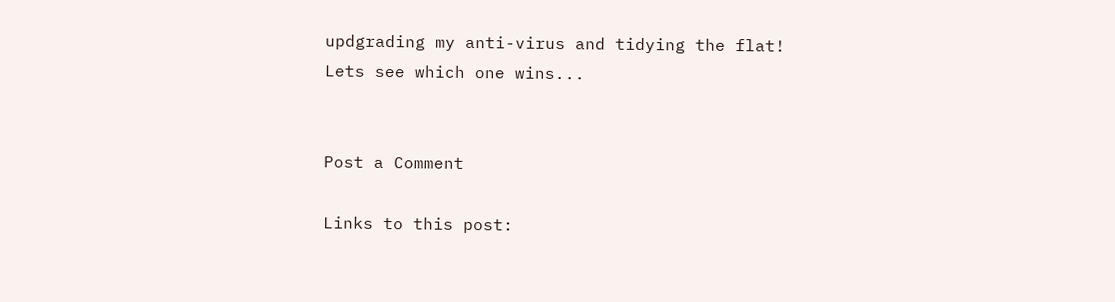updgrading my anti-virus and tidying the flat!
Lets see which one wins...


Post a Comment

Links to this post: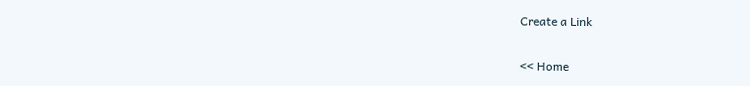Create a Link

<< Home